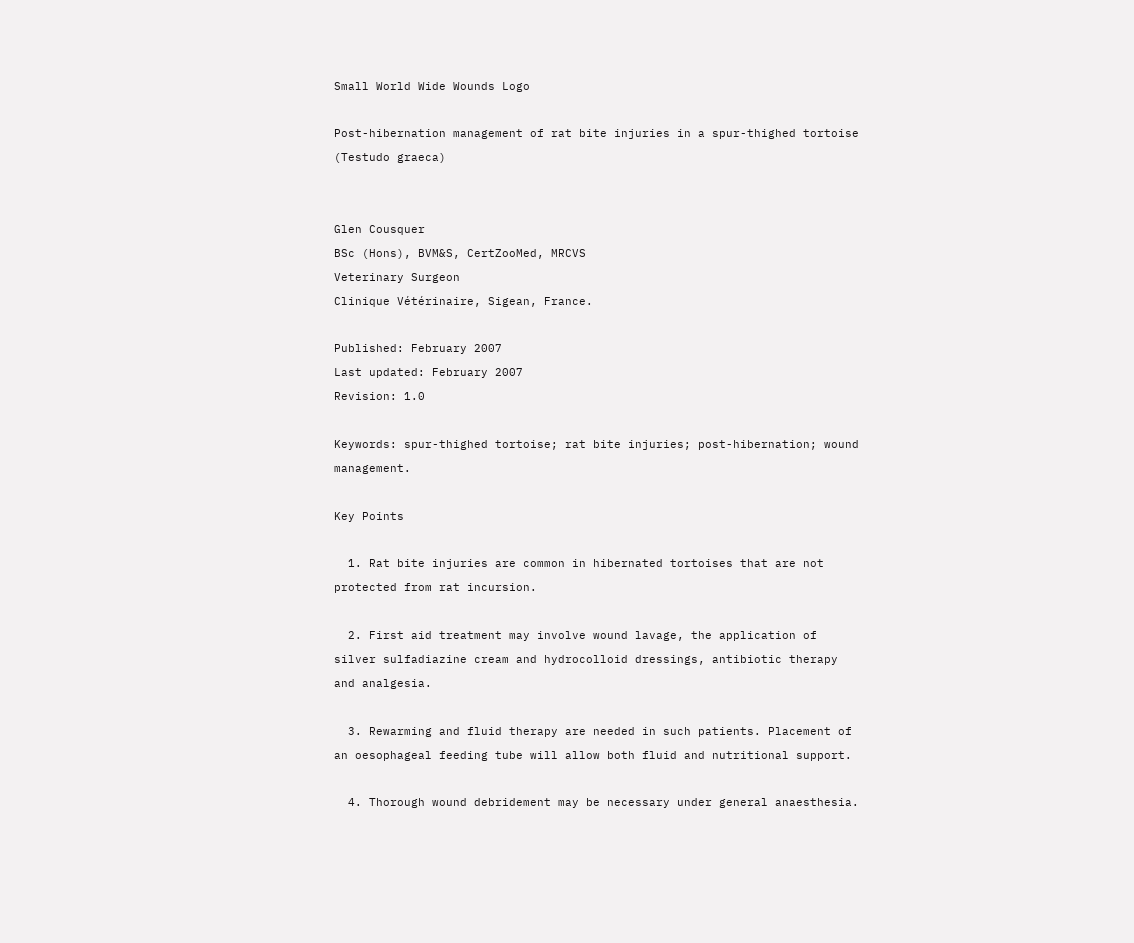Small World Wide Wounds Logo

Post-hibernation management of rat bite injuries in a spur-thighed tortoise (Testudo graeca)


Glen Cousquer
BSc (Hons), BVM&S, CertZooMed, MRCVS
Veterinary Surgeon
Clinique Vétérinaire, Sigean, France.

Published: February 2007
Last updated: February 2007
Revision: 1.0

Keywords: spur-thighed tortoise; rat bite injuries; post-hibernation; wound management.

Key Points

  1. Rat bite injuries are common in hibernated tortoises that are not protected from rat incursion.

  2. First aid treatment may involve wound lavage, the application of silver sulfadiazine cream and hydrocolloid dressings, antibiotic therapy and analgesia.

  3. Rewarming and fluid therapy are needed in such patients. Placement of an oesophageal feeding tube will allow both fluid and nutritional support.

  4. Thorough wound debridement may be necessary under general anaesthesia.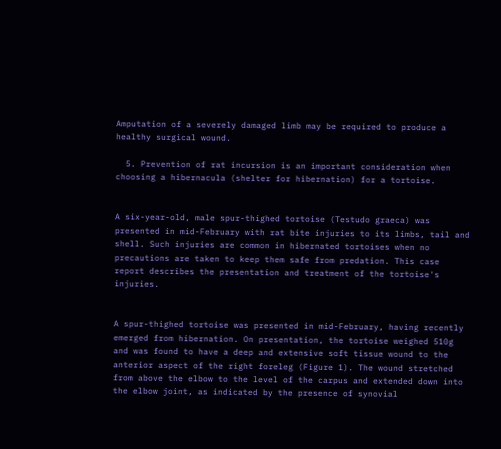Amputation of a severely damaged limb may be required to produce a healthy surgical wound.

  5. Prevention of rat incursion is an important consideration when choosing a hibernacula (shelter for hibernation) for a tortoise.


A six-year-old, male spur-thighed tortoise (Testudo graeca) was presented in mid-February with rat bite injuries to its limbs, tail and shell. Such injuries are common in hibernated tortoises when no precautions are taken to keep them safe from predation. This case report describes the presentation and treatment of the tortoise's injuries.


A spur-thighed tortoise was presented in mid-February, having recently emerged from hibernation. On presentation, the tortoise weighed 510g and was found to have a deep and extensive soft tissue wound to the anterior aspect of the right foreleg (Figure 1). The wound stretched from above the elbow to the level of the carpus and extended down into the elbow joint, as indicated by the presence of synovial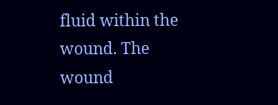fluid within the wound. The wound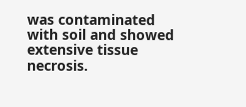was contaminated with soil and showed extensive tissue necrosis.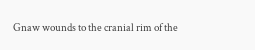Gnaw wounds to the cranial rim of the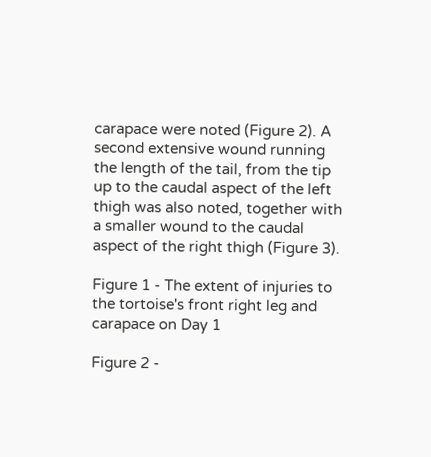carapace were noted (Figure 2). A second extensive wound running the length of the tail, from the tip up to the caudal aspect of the left thigh was also noted, together with a smaller wound to the caudal aspect of the right thigh (Figure 3).

Figure 1 - The extent of injuries to the tortoise's front right leg and carapace on Day 1

Figure 2 -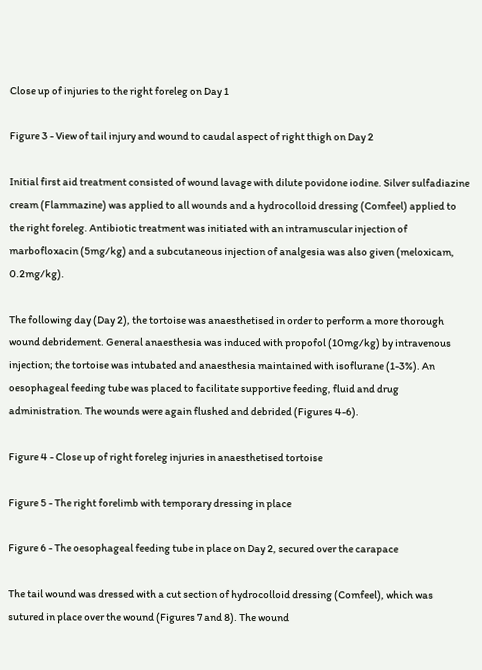Close up of injuries to the right foreleg on Day 1

Figure 3 - View of tail injury and wound to caudal aspect of right thigh on Day 2

Initial first aid treatment consisted of wound lavage with dilute povidone iodine. Silver sulfadiazine cream (Flammazine) was applied to all wounds and a hydrocolloid dressing (Comfeel) applied to the right foreleg. Antibiotic treatment was initiated with an intramuscular injection of marbofloxacin (5mg/kg) and a subcutaneous injection of analgesia was also given (meloxicam, 0.2mg/kg).

The following day (Day 2), the tortoise was anaesthetised in order to perform a more thorough wound debridement. General anaesthesia was induced with propofol (10mg/kg) by intravenous injection; the tortoise was intubated and anaesthesia maintained with isoflurane (1-3%). An oesophageal feeding tube was placed to facilitate supportive feeding, fluid and drug administration. The wounds were again flushed and debrided (Figures 4-6).

Figure 4 - Close up of right foreleg injuries in anaesthetised tortoise

Figure 5 - The right forelimb with temporary dressing in place

Figure 6 - The oesophageal feeding tube in place on Day 2, secured over the carapace

The tail wound was dressed with a cut section of hydrocolloid dressing (Comfeel), which was sutured in place over the wound (Figures 7 and 8). The wound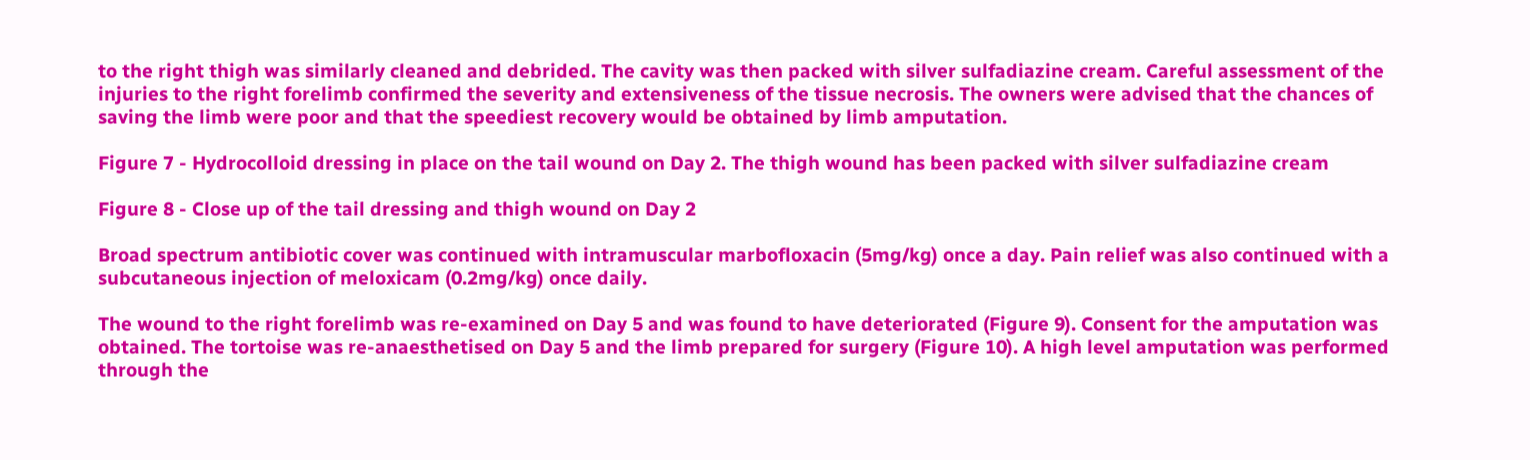to the right thigh was similarly cleaned and debrided. The cavity was then packed with silver sulfadiazine cream. Careful assessment of the injuries to the right forelimb confirmed the severity and extensiveness of the tissue necrosis. The owners were advised that the chances of saving the limb were poor and that the speediest recovery would be obtained by limb amputation.

Figure 7 - Hydrocolloid dressing in place on the tail wound on Day 2. The thigh wound has been packed with silver sulfadiazine cream

Figure 8 - Close up of the tail dressing and thigh wound on Day 2

Broad spectrum antibiotic cover was continued with intramuscular marbofloxacin (5mg/kg) once a day. Pain relief was also continued with a subcutaneous injection of meloxicam (0.2mg/kg) once daily.

The wound to the right forelimb was re-examined on Day 5 and was found to have deteriorated (Figure 9). Consent for the amputation was obtained. The tortoise was re-anaesthetised on Day 5 and the limb prepared for surgery (Figure 10). A high level amputation was performed through the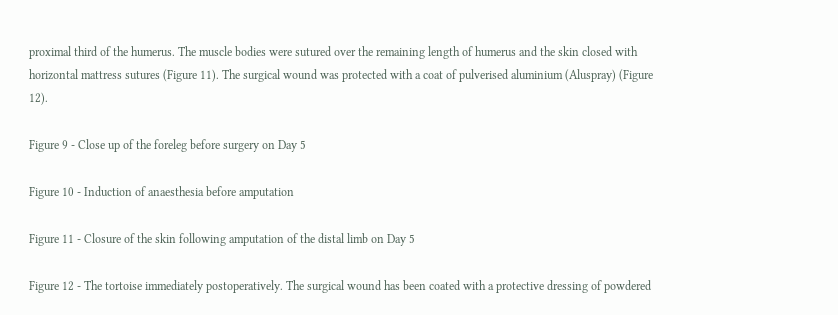proximal third of the humerus. The muscle bodies were sutured over the remaining length of humerus and the skin closed with horizontal mattress sutures (Figure 11). The surgical wound was protected with a coat of pulverised aluminium (Aluspray) (Figure 12).

Figure 9 - Close up of the foreleg before surgery on Day 5

Figure 10 - Induction of anaesthesia before amputation

Figure 11 - Closure of the skin following amputation of the distal limb on Day 5

Figure 12 - The tortoise immediately postoperatively. The surgical wound has been coated with a protective dressing of powdered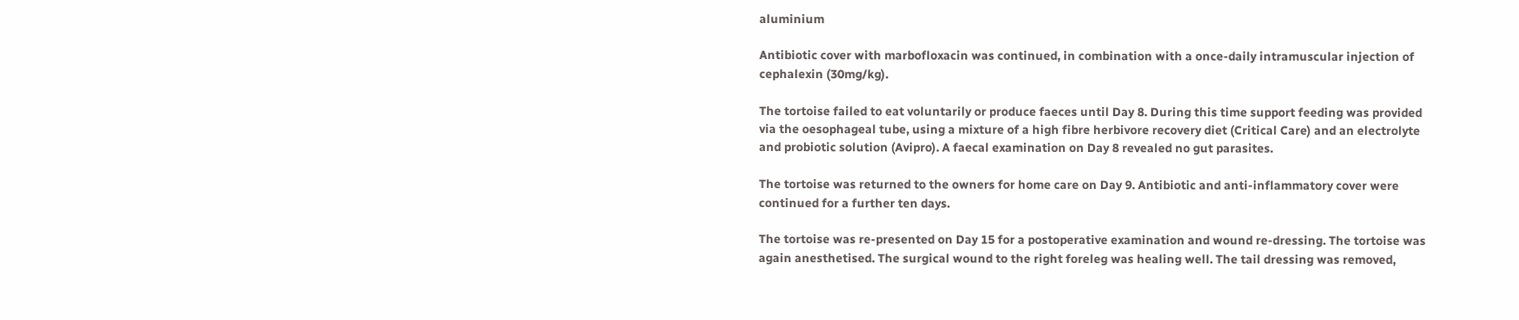aluminium

Antibiotic cover with marbofloxacin was continued, in combination with a once-daily intramuscular injection of cephalexin (30mg/kg).

The tortoise failed to eat voluntarily or produce faeces until Day 8. During this time support feeding was provided via the oesophageal tube, using a mixture of a high fibre herbivore recovery diet (Critical Care) and an electrolyte and probiotic solution (Avipro). A faecal examination on Day 8 revealed no gut parasites.

The tortoise was returned to the owners for home care on Day 9. Antibiotic and anti-inflammatory cover were continued for a further ten days.

The tortoise was re-presented on Day 15 for a postoperative examination and wound re-dressing. The tortoise was again anesthetised. The surgical wound to the right foreleg was healing well. The tail dressing was removed,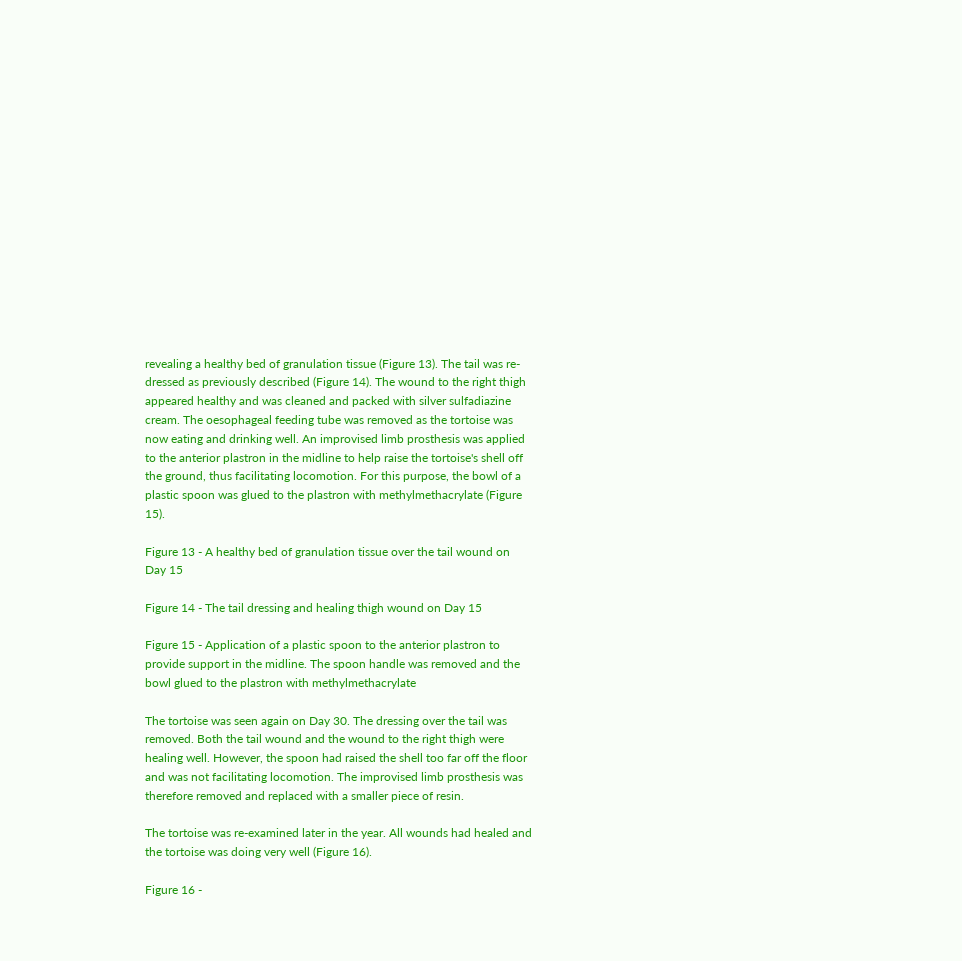revealing a healthy bed of granulation tissue (Figure 13). The tail was re-dressed as previously described (Figure 14). The wound to the right thigh appeared healthy and was cleaned and packed with silver sulfadiazine cream. The oesophageal feeding tube was removed as the tortoise was now eating and drinking well. An improvised limb prosthesis was applied to the anterior plastron in the midline to help raise the tortoise's shell off the ground, thus facilitating locomotion. For this purpose, the bowl of a plastic spoon was glued to the plastron with methylmethacrylate (Figure 15).

Figure 13 - A healthy bed of granulation tissue over the tail wound on Day 15

Figure 14 - The tail dressing and healing thigh wound on Day 15

Figure 15 - Application of a plastic spoon to the anterior plastron to provide support in the midline. The spoon handle was removed and the bowl glued to the plastron with methylmethacrylate

The tortoise was seen again on Day 30. The dressing over the tail was removed. Both the tail wound and the wound to the right thigh were healing well. However, the spoon had raised the shell too far off the floor and was not facilitating locomotion. The improvised limb prosthesis was therefore removed and replaced with a smaller piece of resin.

The tortoise was re-examined later in the year. All wounds had healed and the tortoise was doing very well (Figure 16).

Figure 16 -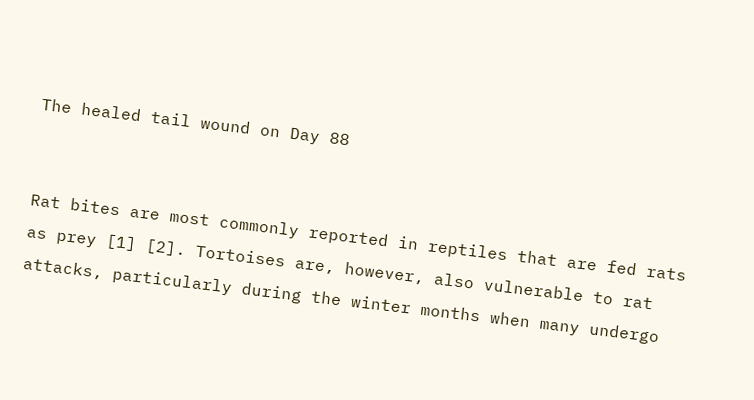The healed tail wound on Day 88


Rat bites are most commonly reported in reptiles that are fed rats as prey [1] [2]. Tortoises are, however, also vulnerable to rat attacks, particularly during the winter months when many undergo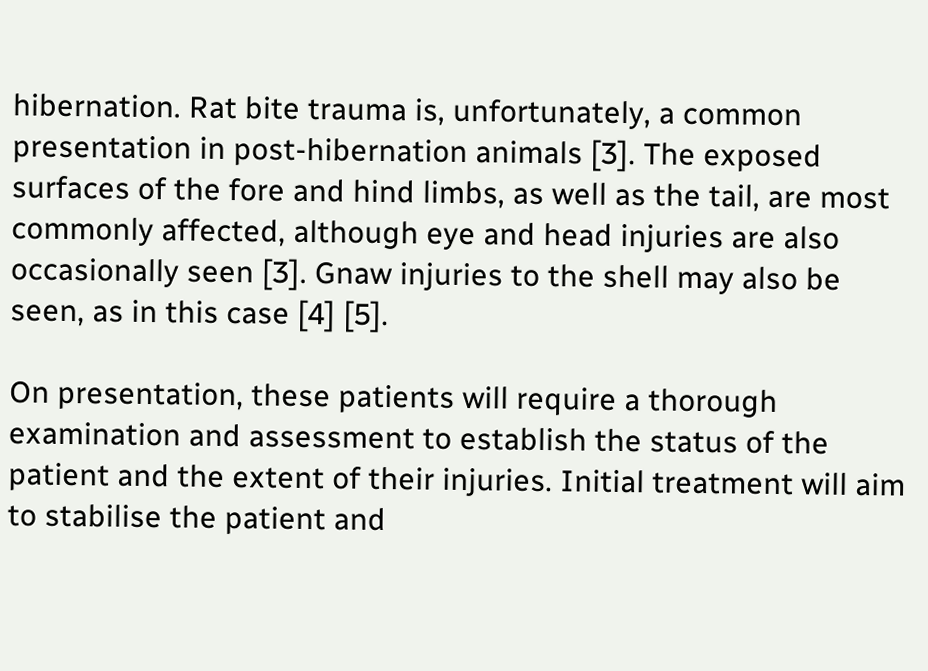hibernation. Rat bite trauma is, unfortunately, a common presentation in post-hibernation animals [3]. The exposed surfaces of the fore and hind limbs, as well as the tail, are most commonly affected, although eye and head injuries are also occasionally seen [3]. Gnaw injuries to the shell may also be seen, as in this case [4] [5].

On presentation, these patients will require a thorough examination and assessment to establish the status of the patient and the extent of their injuries. Initial treatment will aim to stabilise the patient and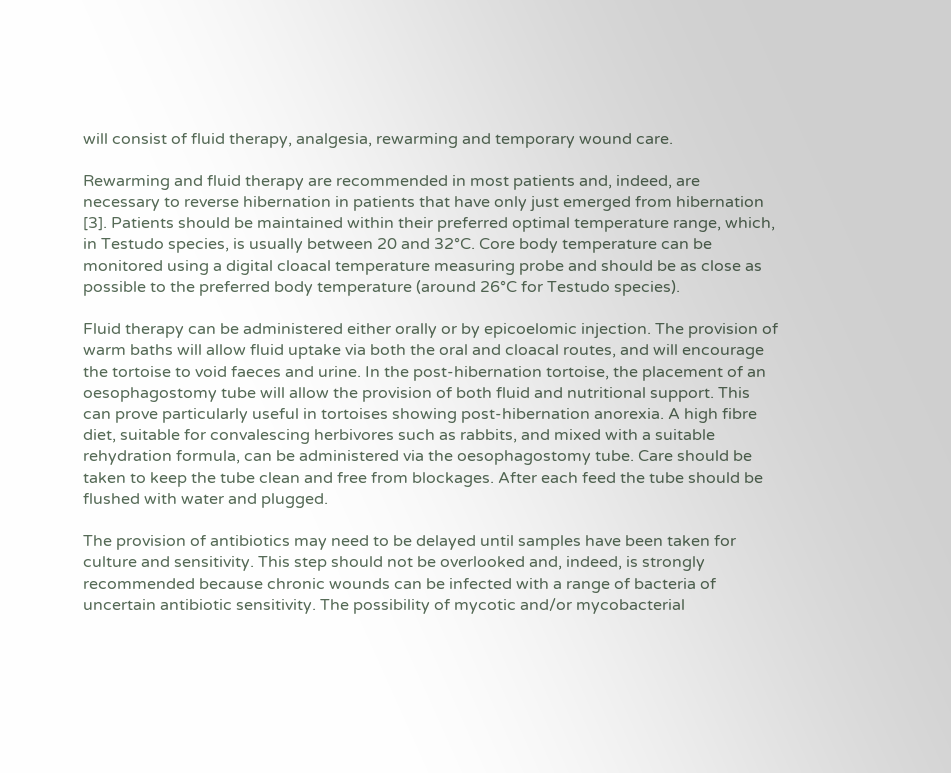will consist of fluid therapy, analgesia, rewarming and temporary wound care.

Rewarming and fluid therapy are recommended in most patients and, indeed, are necessary to reverse hibernation in patients that have only just emerged from hibernation [3]. Patients should be maintained within their preferred optimal temperature range, which, in Testudo species, is usually between 20 and 32°C. Core body temperature can be monitored using a digital cloacal temperature measuring probe and should be as close as possible to the preferred body temperature (around 26°C for Testudo species).

Fluid therapy can be administered either orally or by epicoelomic injection. The provision of warm baths will allow fluid uptake via both the oral and cloacal routes, and will encourage the tortoise to void faeces and urine. In the post-hibernation tortoise, the placement of an oesophagostomy tube will allow the provision of both fluid and nutritional support. This can prove particularly useful in tortoises showing post-hibernation anorexia. A high fibre diet, suitable for convalescing herbivores such as rabbits, and mixed with a suitable rehydration formula, can be administered via the oesophagostomy tube. Care should be taken to keep the tube clean and free from blockages. After each feed the tube should be flushed with water and plugged.

The provision of antibiotics may need to be delayed until samples have been taken for culture and sensitivity. This step should not be overlooked and, indeed, is strongly recommended because chronic wounds can be infected with a range of bacteria of uncertain antibiotic sensitivity. The possibility of mycotic and/or mycobacterial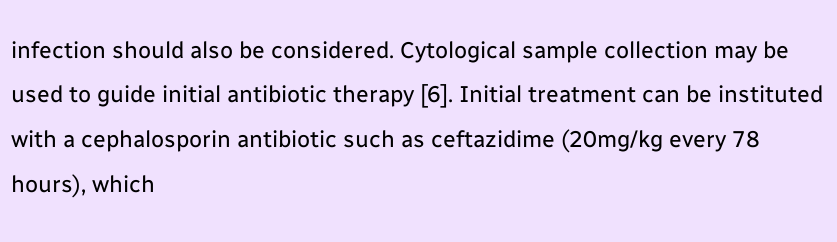infection should also be considered. Cytological sample collection may be used to guide initial antibiotic therapy [6]. Initial treatment can be instituted with a cephalosporin antibiotic such as ceftazidime (20mg/kg every 78 hours), which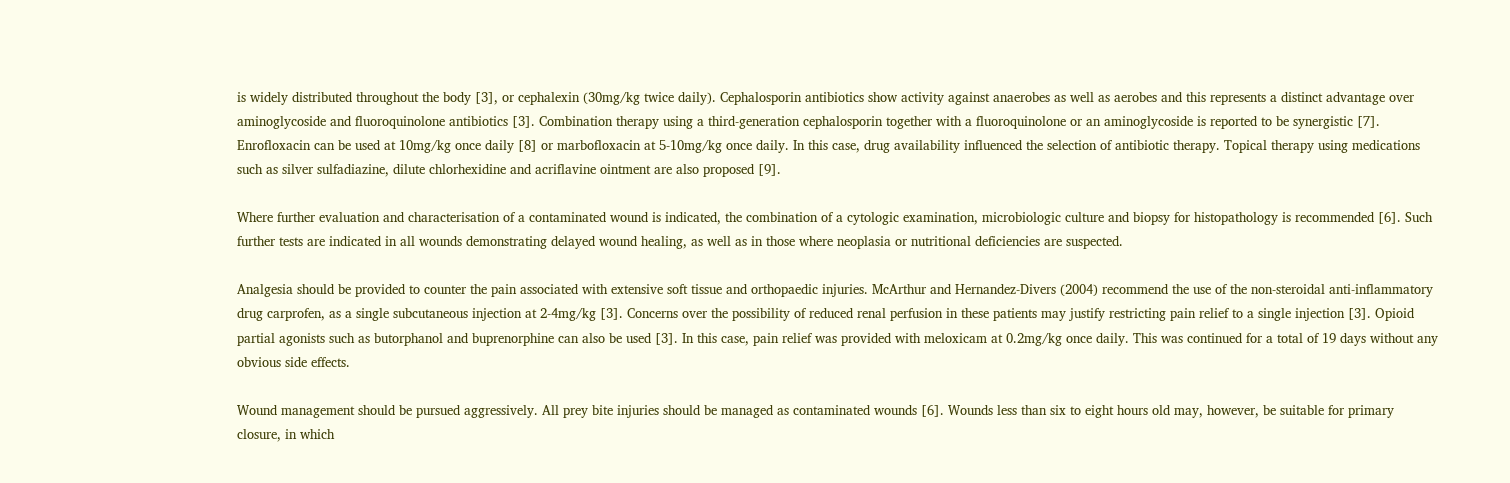is widely distributed throughout the body [3], or cephalexin (30mg/kg twice daily). Cephalosporin antibiotics show activity against anaerobes as well as aerobes and this represents a distinct advantage over aminoglycoside and fluoroquinolone antibiotics [3]. Combination therapy using a third-generation cephalosporin together with a fluoroquinolone or an aminoglycoside is reported to be synergistic [7]. Enrofloxacin can be used at 10mg/kg once daily [8] or marbofloxacin at 5-10mg/kg once daily. In this case, drug availability influenced the selection of antibiotic therapy. Topical therapy using medications such as silver sulfadiazine, dilute chlorhexidine and acriflavine ointment are also proposed [9].

Where further evaluation and characterisation of a contaminated wound is indicated, the combination of a cytologic examination, microbiologic culture and biopsy for histopathology is recommended [6]. Such further tests are indicated in all wounds demonstrating delayed wound healing, as well as in those where neoplasia or nutritional deficiencies are suspected.

Analgesia should be provided to counter the pain associated with extensive soft tissue and orthopaedic injuries. McArthur and Hernandez-Divers (2004) recommend the use of the non-steroidal anti-inflammatory drug carprofen, as a single subcutaneous injection at 2-4mg/kg [3]. Concerns over the possibility of reduced renal perfusion in these patients may justify restricting pain relief to a single injection [3]. Opioid partial agonists such as butorphanol and buprenorphine can also be used [3]. In this case, pain relief was provided with meloxicam at 0.2mg/kg once daily. This was continued for a total of 19 days without any obvious side effects.

Wound management should be pursued aggressively. All prey bite injuries should be managed as contaminated wounds [6]. Wounds less than six to eight hours old may, however, be suitable for primary closure, in which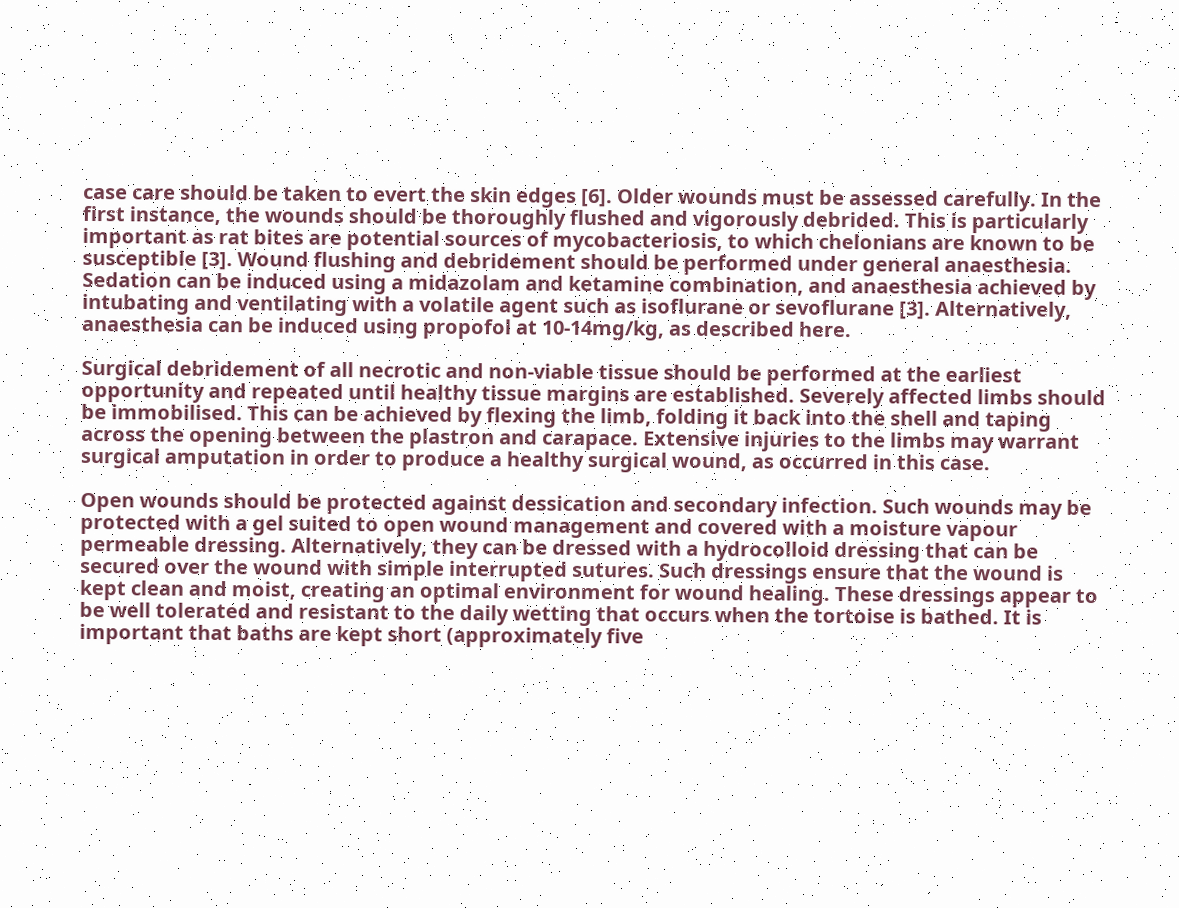case care should be taken to evert the skin edges [6]. Older wounds must be assessed carefully. In the first instance, the wounds should be thoroughly flushed and vigorously debrided. This is particularly important as rat bites are potential sources of mycobacteriosis, to which chelonians are known to be susceptible [3]. Wound flushing and debridement should be performed under general anaesthesia. Sedation can be induced using a midazolam and ketamine combination, and anaesthesia achieved by intubating and ventilating with a volatile agent such as isoflurane or sevoflurane [3]. Alternatively, anaesthesia can be induced using propofol at 10-14mg/kg, as described here.

Surgical debridement of all necrotic and non-viable tissue should be performed at the earliest opportunity and repeated until healthy tissue margins are established. Severely affected limbs should be immobilised. This can be achieved by flexing the limb, folding it back into the shell and taping across the opening between the plastron and carapace. Extensive injuries to the limbs may warrant surgical amputation in order to produce a healthy surgical wound, as occurred in this case.

Open wounds should be protected against dessication and secondary infection. Such wounds may be protected with a gel suited to open wound management and covered with a moisture vapour permeable dressing. Alternatively, they can be dressed with a hydrocolloid dressing that can be secured over the wound with simple interrupted sutures. Such dressings ensure that the wound is kept clean and moist, creating an optimal environment for wound healing. These dressings appear to be well tolerated and resistant to the daily wetting that occurs when the tortoise is bathed. It is important that baths are kept short (approximately five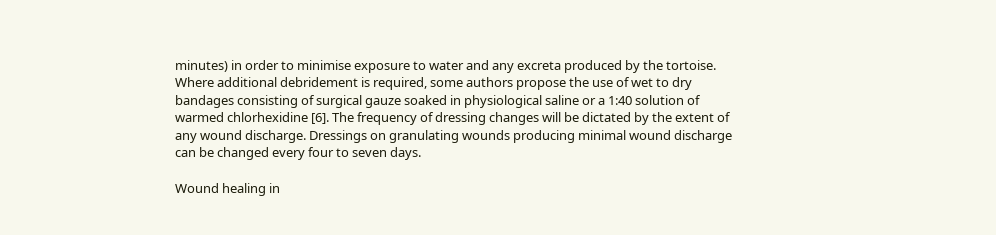minutes) in order to minimise exposure to water and any excreta produced by the tortoise. Where additional debridement is required, some authors propose the use of wet to dry bandages consisting of surgical gauze soaked in physiological saline or a 1:40 solution of warmed chlorhexidine [6]. The frequency of dressing changes will be dictated by the extent of any wound discharge. Dressings on granulating wounds producing minimal wound discharge can be changed every four to seven days.

Wound healing in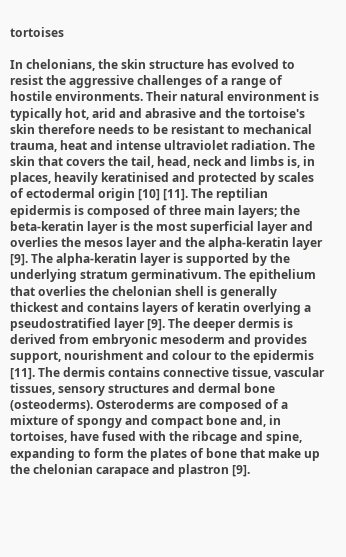tortoises

In chelonians, the skin structure has evolved to resist the aggressive challenges of a range of hostile environments. Their natural environment is typically hot, arid and abrasive and the tortoise's skin therefore needs to be resistant to mechanical trauma, heat and intense ultraviolet radiation. The skin that covers the tail, head, neck and limbs is, in places, heavily keratinised and protected by scales of ectodermal origin [10] [11]. The reptilian epidermis is composed of three main layers; the beta-keratin layer is the most superficial layer and overlies the mesos layer and the alpha-keratin layer [9]. The alpha-keratin layer is supported by the underlying stratum germinativum. The epithelium that overlies the chelonian shell is generally thickest and contains layers of keratin overlying a pseudostratified layer [9]. The deeper dermis is derived from embryonic mesoderm and provides support, nourishment and colour to the epidermis [11]. The dermis contains connective tissue, vascular tissues, sensory structures and dermal bone (osteoderms). Osteroderms are composed of a mixture of spongy and compact bone and, in tortoises, have fused with the ribcage and spine, expanding to form the plates of bone that make up the chelonian carapace and plastron [9].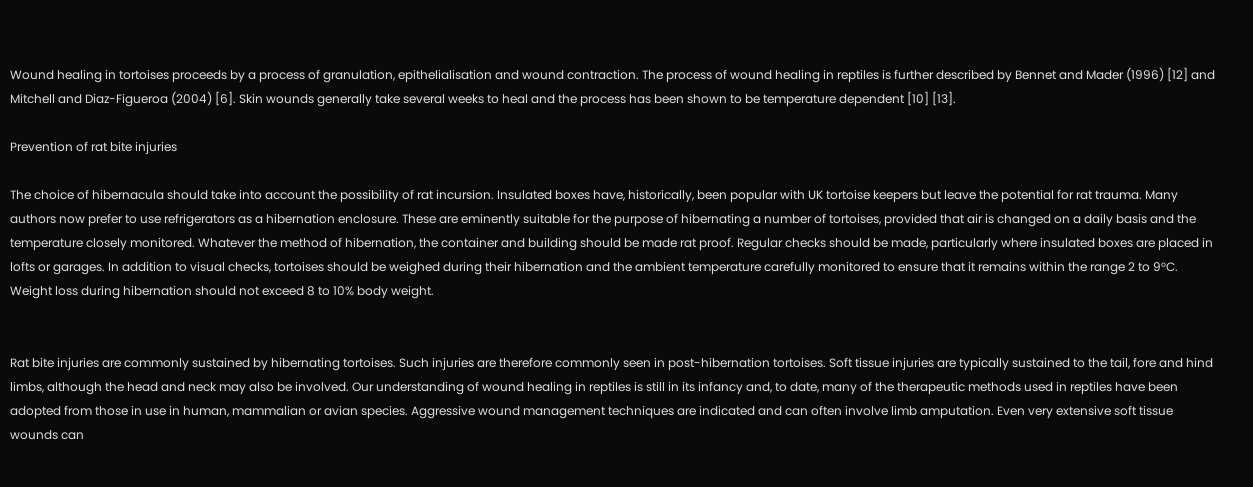Wound healing in tortoises proceeds by a process of granulation, epithelialisation and wound contraction. The process of wound healing in reptiles is further described by Bennet and Mader (1996) [12] and Mitchell and Diaz-Figueroa (2004) [6]. Skin wounds generally take several weeks to heal and the process has been shown to be temperature dependent [10] [13].

Prevention of rat bite injuries

The choice of hibernacula should take into account the possibility of rat incursion. Insulated boxes have, historically, been popular with UK tortoise keepers but leave the potential for rat trauma. Many authors now prefer to use refrigerators as a hibernation enclosure. These are eminently suitable for the purpose of hibernating a number of tortoises, provided that air is changed on a daily basis and the temperature closely monitored. Whatever the method of hibernation, the container and building should be made rat proof. Regular checks should be made, particularly where insulated boxes are placed in lofts or garages. In addition to visual checks, tortoises should be weighed during their hibernation and the ambient temperature carefully monitored to ensure that it remains within the range 2 to 9°C. Weight loss during hibernation should not exceed 8 to 10% body weight.


Rat bite injuries are commonly sustained by hibernating tortoises. Such injuries are therefore commonly seen in post-hibernation tortoises. Soft tissue injuries are typically sustained to the tail, fore and hind limbs, although the head and neck may also be involved. Our understanding of wound healing in reptiles is still in its infancy and, to date, many of the therapeutic methods used in reptiles have been adopted from those in use in human, mammalian or avian species. Aggressive wound management techniques are indicated and can often involve limb amputation. Even very extensive soft tissue wounds can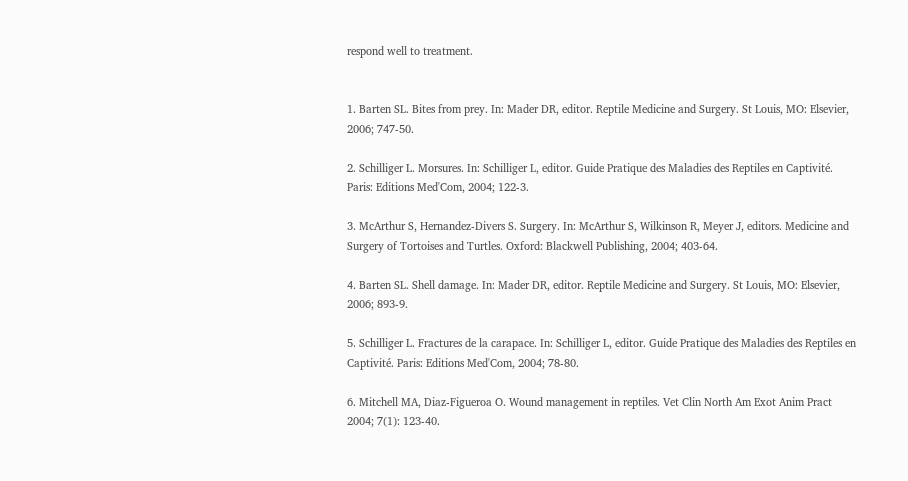respond well to treatment.


1. Barten SL. Bites from prey. In: Mader DR, editor. Reptile Medicine and Surgery. St Louis, MO: Elsevier, 2006; 747-50.

2. Schilliger L. Morsures. In: Schilliger L, editor. Guide Pratique des Maladies des Reptiles en Captivité. Paris: Editions Med'Com, 2004; 122-3.

3. McArthur S, Hernandez-Divers S. Surgery. In: McArthur S, Wilkinson R, Meyer J, editors. Medicine and Surgery of Tortoises and Turtles. Oxford: Blackwell Publishing, 2004; 403-64.

4. Barten SL. Shell damage. In: Mader DR, editor. Reptile Medicine and Surgery. St Louis, MO: Elsevier, 2006; 893-9.

5. Schilliger L. Fractures de la carapace. In: Schilliger L, editor. Guide Pratique des Maladies des Reptiles en Captivité. Paris: Editions Med'Com, 2004; 78-80.

6. Mitchell MA, Diaz-Figueroa O. Wound management in reptiles. Vet Clin North Am Exot Anim Pract 2004; 7(1): 123-40.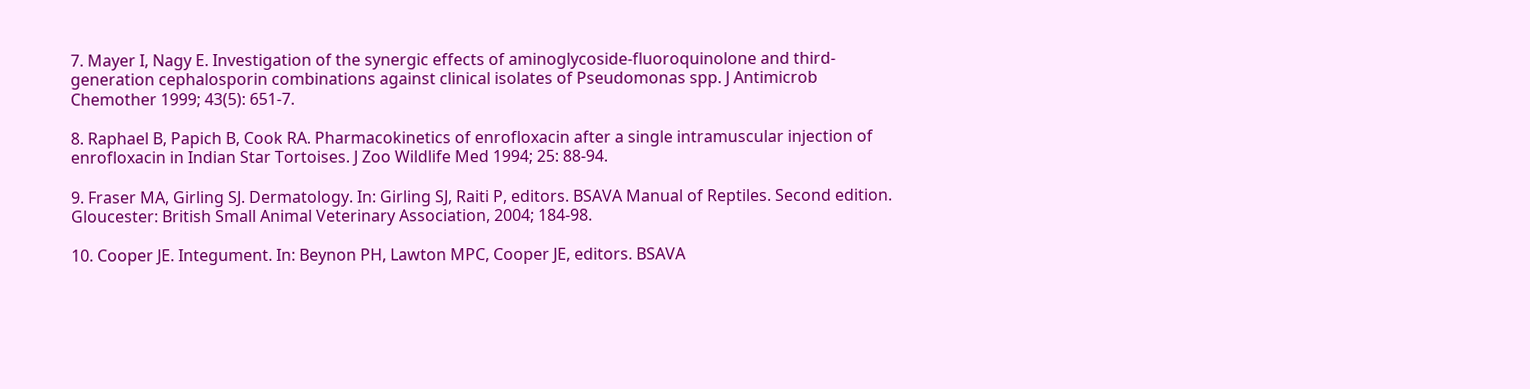7. Mayer I, Nagy E. Investigation of the synergic effects of aminoglycoside-fluoroquinolone and third-generation cephalosporin combinations against clinical isolates of Pseudomonas spp. J Antimicrob Chemother 1999; 43(5): 651-7.

8. Raphael B, Papich B, Cook RA. Pharmacokinetics of enrofloxacin after a single intramuscular injection of enrofloxacin in Indian Star Tortoises. J Zoo Wildlife Med 1994; 25: 88-94.

9. Fraser MA, Girling SJ. Dermatology. In: Girling SJ, Raiti P, editors. BSAVA Manual of Reptiles. Second edition. Gloucester: British Small Animal Veterinary Association, 2004; 184-98.

10. Cooper JE. Integument. In: Beynon PH, Lawton MPC, Cooper JE, editors. BSAVA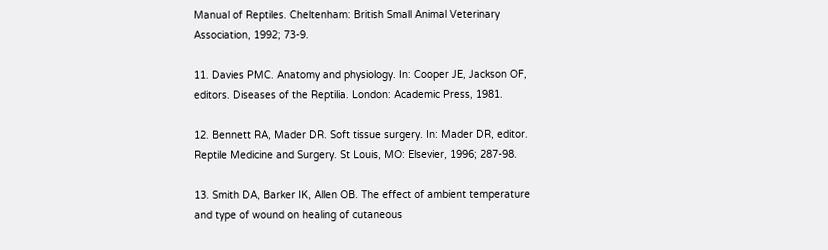Manual of Reptiles. Cheltenham: British Small Animal Veterinary Association, 1992; 73-9.

11. Davies PMC. Anatomy and physiology. In: Cooper JE, Jackson OF, editors. Diseases of the Reptilia. London: Academic Press, 1981.

12. Bennett RA, Mader DR. Soft tissue surgery. In: Mader DR, editor. Reptile Medicine and Surgery. St Louis, MO: Elsevier, 1996; 287-98.

13. Smith DA, Barker IK, Allen OB. The effect of ambient temperature and type of wound on healing of cutaneous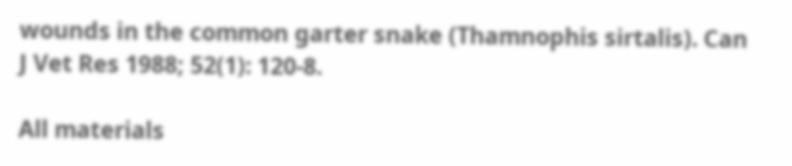wounds in the common garter snake (Thamnophis sirtalis). Can J Vet Res 1988; 52(1): 120-8.

All materials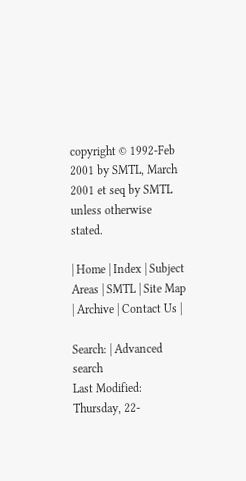copyright © 1992-Feb 2001 by SMTL, March 2001 et seq by SMTL unless otherwise stated.

| Home | Index | Subject Areas | SMTL | Site Map | Archive | Contact Us |

Search: | Advanced search
Last Modified: Thursday, 22-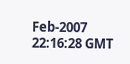Feb-2007 22:16:28 GMT